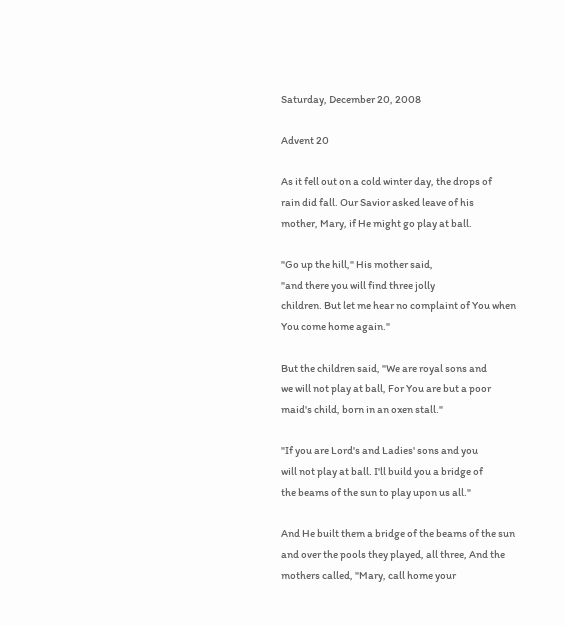Saturday, December 20, 2008

Advent 20

As it fell out on a cold winter day, the drops of
rain did fall. Our Savior asked leave of his
mother, Mary, if He might go play at ball.

"Go up the hill," His mother said,
"and there you will find three jolly
children. But let me hear no complaint of You when
You come home again."

But the children said, "We are royal sons and
we will not play at ball, For You are but a poor
maid's child, born in an oxen stall."

"If you are Lord's and Ladies' sons and you
will not play at ball. I'll build you a bridge of
the beams of the sun to play upon us all."

And He built them a bridge of the beams of the sun
and over the pools they played, all three, And the
mothers called, "Mary, call home your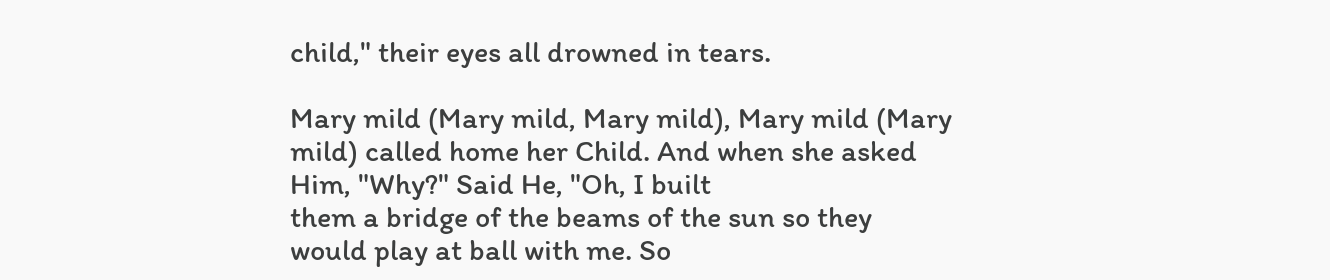child," their eyes all drowned in tears.

Mary mild (Mary mild, Mary mild), Mary mild (Mary
mild) called home her Child. And when she asked
Him, "Why?" Said He, "Oh, I built
them a bridge of the beams of the sun so they
would play at ball with me. So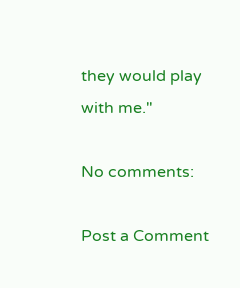they would play
with me."

No comments:

Post a Comment